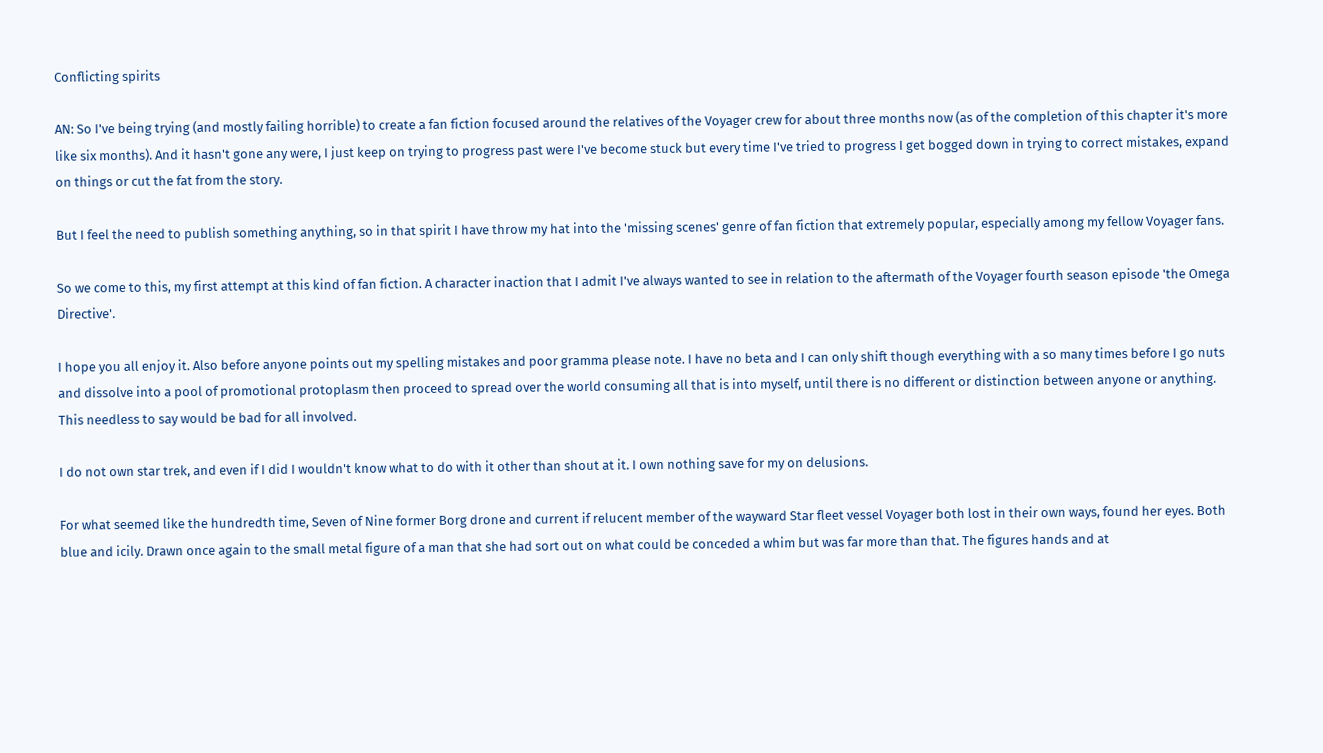Conflicting spirits

AN: So I've being trying (and mostly failing horrible) to create a fan fiction focused around the relatives of the Voyager crew for about three months now (as of the completion of this chapter it's more like six months). And it hasn't gone any were, I just keep on trying to progress past were I've become stuck but every time I've tried to progress I get bogged down in trying to correct mistakes, expand on things or cut the fat from the story.

But I feel the need to publish something anything, so in that spirit I have throw my hat into the 'missing scenes' genre of fan fiction that extremely popular, especially among my fellow Voyager fans.

So we come to this, my first attempt at this kind of fan fiction. A character inaction that I admit I've always wanted to see in relation to the aftermath of the Voyager fourth season episode 'the Omega Directive'.

I hope you all enjoy it. Also before anyone points out my spelling mistakes and poor gramma please note. I have no beta and I can only shift though everything with a so many times before I go nuts and dissolve into a pool of promotional protoplasm then proceed to spread over the world consuming all that is into myself, until there is no different or distinction between anyone or anything. This needless to say would be bad for all involved.

I do not own star trek, and even if I did I wouldn't know what to do with it other than shout at it. I own nothing save for my on delusions.

For what seemed like the hundredth time, Seven of Nine former Borg drone and current if relucent member of the wayward Star fleet vessel Voyager both lost in their own ways, found her eyes. Both blue and icily. Drawn once again to the small metal figure of a man that she had sort out on what could be conceded a whim but was far more than that. The figures hands and at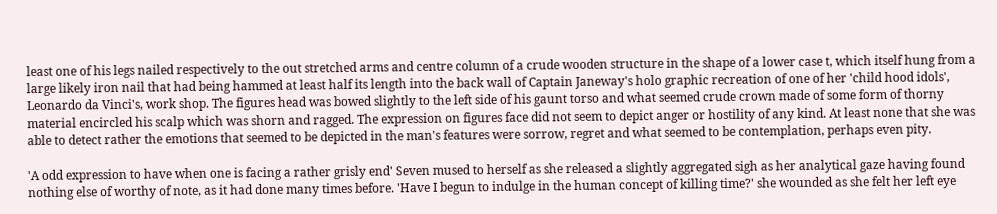least one of his legs nailed respectively to the out stretched arms and centre column of a crude wooden structure in the shape of a lower case t, which itself hung from a large likely iron nail that had being hammed at least half its length into the back wall of Captain Janeway's holo graphic recreation of one of her 'child hood idols', Leonardo da Vinci's, work shop. The figures head was bowed slightly to the left side of his gaunt torso and what seemed crude crown made of some form of thorny material encircled his scalp which was shorn and ragged. The expression on figures face did not seem to depict anger or hostility of any kind. At least none that she was able to detect rather the emotions that seemed to be depicted in the man's features were sorrow, regret and what seemed to be contemplation, perhaps even pity.

'A odd expression to have when one is facing a rather grisly end' Seven mused to herself as she released a slightly aggregated sigh as her analytical gaze having found nothing else of worthy of note, as it had done many times before. 'Have I begun to indulge in the human concept of killing time?' she wounded as she felt her left eye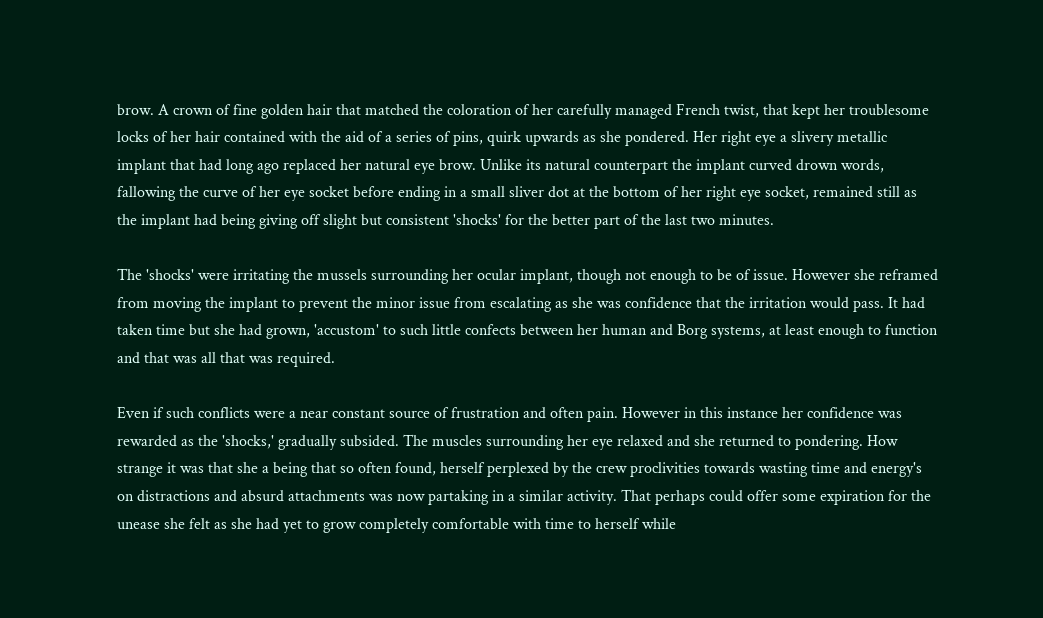brow. A crown of fine golden hair that matched the coloration of her carefully managed French twist, that kept her troublesome locks of her hair contained with the aid of a series of pins, quirk upwards as she pondered. Her right eye a slivery metallic implant that had long ago replaced her natural eye brow. Unlike its natural counterpart the implant curved drown words, fallowing the curve of her eye socket before ending in a small sliver dot at the bottom of her right eye socket, remained still as the implant had being giving off slight but consistent 'shocks' for the better part of the last two minutes.

The 'shocks' were irritating the mussels surrounding her ocular implant, though not enough to be of issue. However she reframed from moving the implant to prevent the minor issue from escalating as she was confidence that the irritation would pass. It had taken time but she had grown, 'accustom' to such little confects between her human and Borg systems, at least enough to function and that was all that was required.

Even if such conflicts were a near constant source of frustration and often pain. However in this instance her confidence was rewarded as the 'shocks,' gradually subsided. The muscles surrounding her eye relaxed and she returned to pondering. How strange it was that she a being that so often found, herself perplexed by the crew proclivities towards wasting time and energy's on distractions and absurd attachments was now partaking in a similar activity. That perhaps could offer some expiration for the unease she felt as she had yet to grow completely comfortable with time to herself while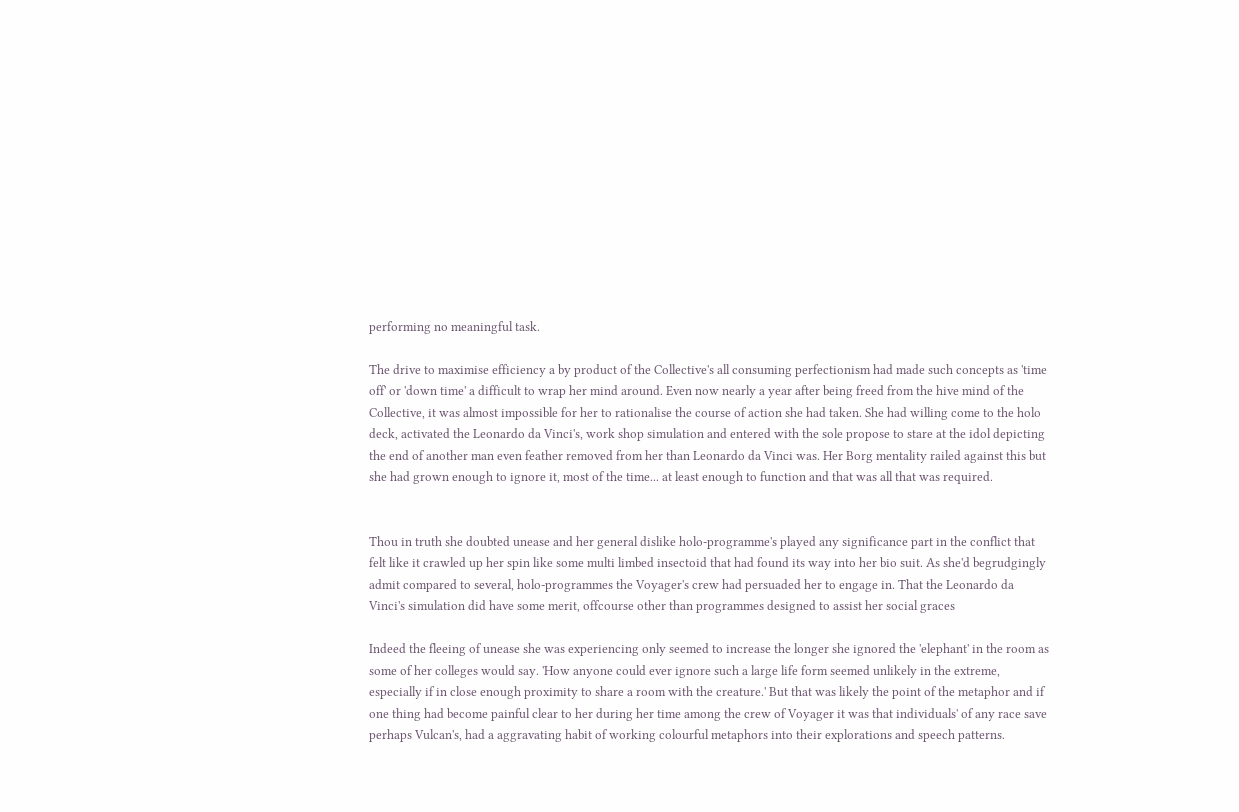performing no meaningful task.

The drive to maximise efficiency a by product of the Collective's all consuming perfectionism had made such concepts as 'time off' or 'down time' a difficult to wrap her mind around. Even now nearly a year after being freed from the hive mind of the Collective, it was almost impossible for her to rationalise the course of action she had taken. She had willing come to the holo deck, activated the Leonardo da Vinci's, work shop simulation and entered with the sole propose to stare at the idol depicting the end of another man even feather removed from her than Leonardo da Vinci was. Her Borg mentality railed against this but she had grown enough to ignore it, most of the time... at least enough to function and that was all that was required.


Thou in truth she doubted unease and her general dislike holo-programme's played any significance part in the conflict that felt like it crawled up her spin like some multi limbed insectoid that had found its way into her bio suit. As she'd begrudgingly admit compared to several, holo-programmes the Voyager's crew had persuaded her to engage in. That the Leonardo da Vinci's simulation did have some merit, offcourse other than programmes designed to assist her social graces

Indeed the fleeing of unease she was experiencing only seemed to increase the longer she ignored the 'elephant' in the room as some of her colleges would say. 'How anyone could ever ignore such a large life form seemed unlikely in the extreme, especially if in close enough proximity to share a room with the creature.' But that was likely the point of the metaphor and if one thing had become painful clear to her during her time among the crew of Voyager it was that individuals' of any race save perhaps Vulcan's, had a aggravating habit of working colourful metaphors into their explorations and speech patterns.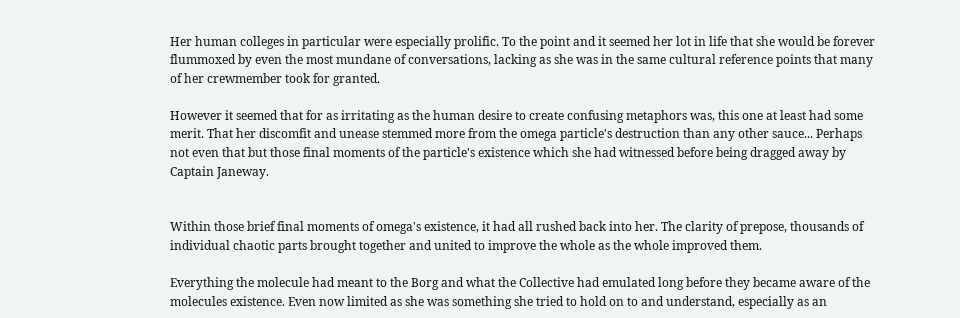Her human colleges in particular were especially prolific. To the point and it seemed her lot in life that she would be forever flummoxed by even the most mundane of conversations, lacking as she was in the same cultural reference points that many of her crewmember took for granted.

However it seemed that for as irritating as the human desire to create confusing metaphors was, this one at least had some merit. That her discomfit and unease stemmed more from the omega particle's destruction than any other sauce... Perhaps not even that but those final moments of the particle's existence which she had witnessed before being dragged away by Captain Janeway.


Within those brief final moments of omega's existence, it had all rushed back into her. The clarity of prepose, thousands of individual chaotic parts brought together and united to improve the whole as the whole improved them.

Everything the molecule had meant to the Borg and what the Collective had emulated long before they became aware of the molecules existence. Even now limited as she was something she tried to hold on to and understand, especially as an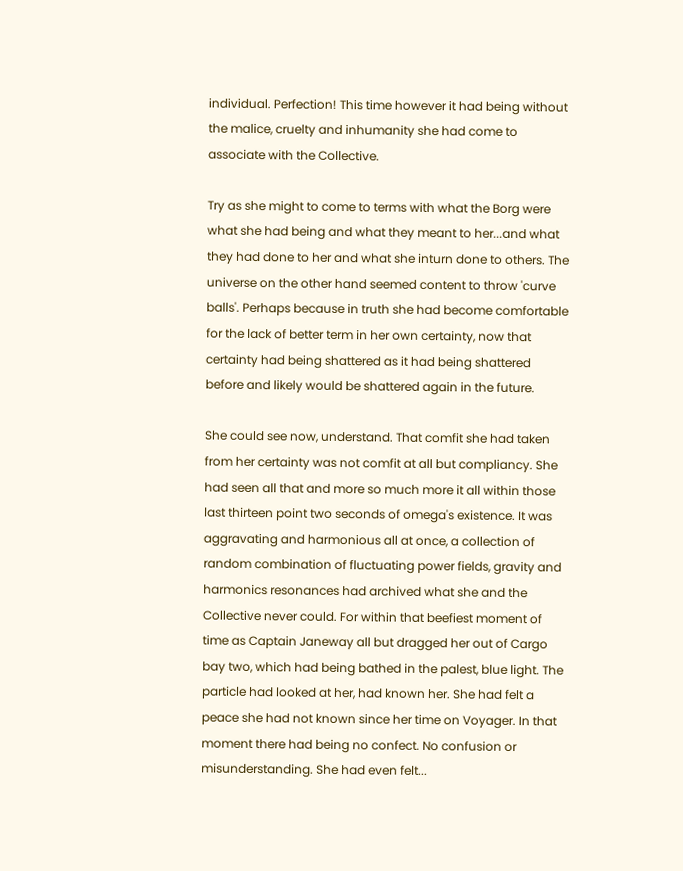individual. Perfection! This time however it had being without the malice, cruelty and inhumanity she had come to associate with the Collective.

Try as she might to come to terms with what the Borg were what she had being and what they meant to her...and what they had done to her and what she inturn done to others. The universe on the other hand seemed content to throw 'curve balls'. Perhaps because in truth she had become comfortable for the lack of better term in her own certainty, now that certainty had being shattered as it had being shattered before and likely would be shattered again in the future.

She could see now, understand. That comfit she had taken from her certainty was not comfit at all but compliancy. She had seen all that and more so much more it all within those last thirteen point two seconds of omega's existence. It was aggravating and harmonious all at once, a collection of random combination of fluctuating power fields, gravity and harmonics resonances had archived what she and the Collective never could. For within that beefiest moment of time as Captain Janeway all but dragged her out of Cargo bay two, which had being bathed in the palest, blue light. The particle had looked at her, had known her. She had felt a peace she had not known since her time on Voyager. In that moment there had being no confect. No confusion or misunderstanding. She had even felt...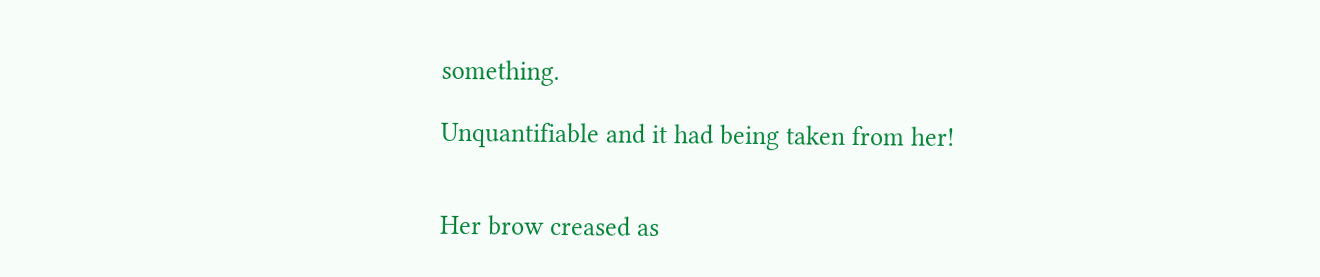something.

Unquantifiable and it had being taken from her!


Her brow creased as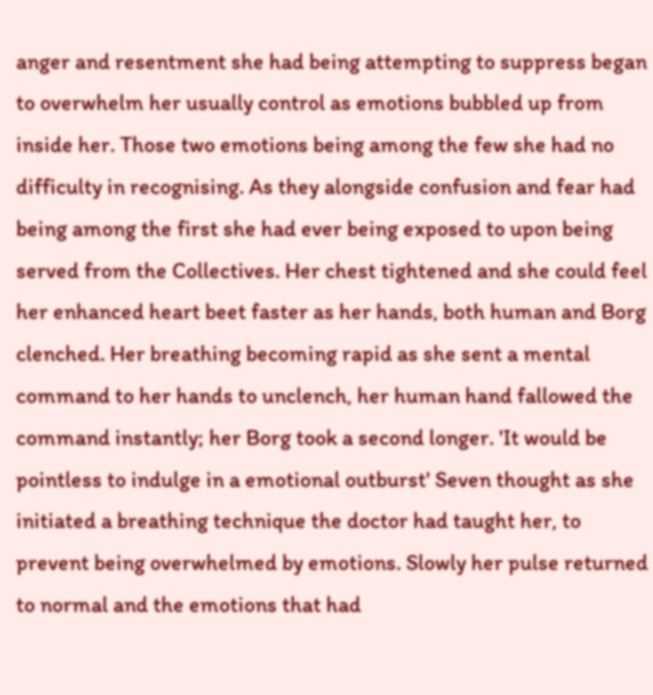anger and resentment she had being attempting to suppress began to overwhelm her usually control as emotions bubbled up from inside her. Those two emotions being among the few she had no difficulty in recognising. As they alongside confusion and fear had being among the first she had ever being exposed to upon being served from the Collectives. Her chest tightened and she could feel her enhanced heart beet faster as her hands, both human and Borg clenched. Her breathing becoming rapid as she sent a mental command to her hands to unclench, her human hand fallowed the command instantly; her Borg took a second longer. 'It would be pointless to indulge in a emotional outburst' Seven thought as she initiated a breathing technique the doctor had taught her, to prevent being overwhelmed by emotions. Slowly her pulse returned to normal and the emotions that had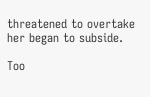threatened to overtake her began to subside.

Too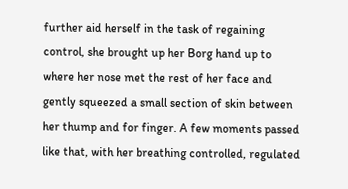further aid herself in the task of regaining control, she brought up her Borg hand up to where her nose met the rest of her face and gently squeezed a small section of skin between her thump and for finger. A few moments passed like that, with her breathing controlled, regulated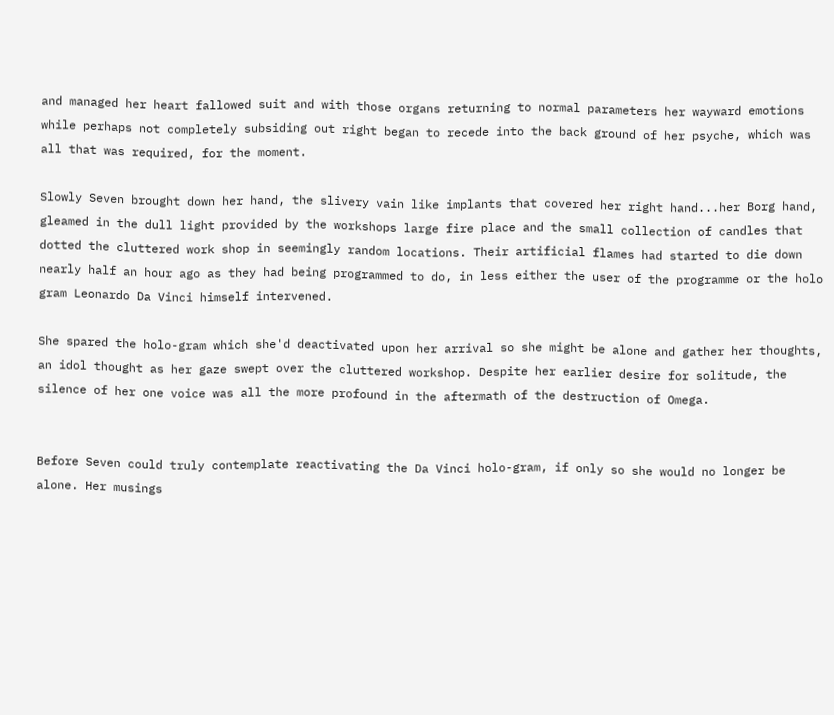and managed her heart fallowed suit and with those organs returning to normal parameters her wayward emotions while perhaps not completely subsiding out right began to recede into the back ground of her psyche, which was all that was required, for the moment.

Slowly Seven brought down her hand, the slivery vain like implants that covered her right hand...her Borg hand, gleamed in the dull light provided by the workshops large fire place and the small collection of candles that dotted the cluttered work shop in seemingly random locations. Their artificial flames had started to die down nearly half an hour ago as they had being programmed to do, in less either the user of the programme or the holo gram Leonardo Da Vinci himself intervened.

She spared the holo-gram which she'd deactivated upon her arrival so she might be alone and gather her thoughts, an idol thought as her gaze swept over the cluttered workshop. Despite her earlier desire for solitude, the silence of her one voice was all the more profound in the aftermath of the destruction of Omega.


Before Seven could truly contemplate reactivating the Da Vinci holo-gram, if only so she would no longer be alone. Her musings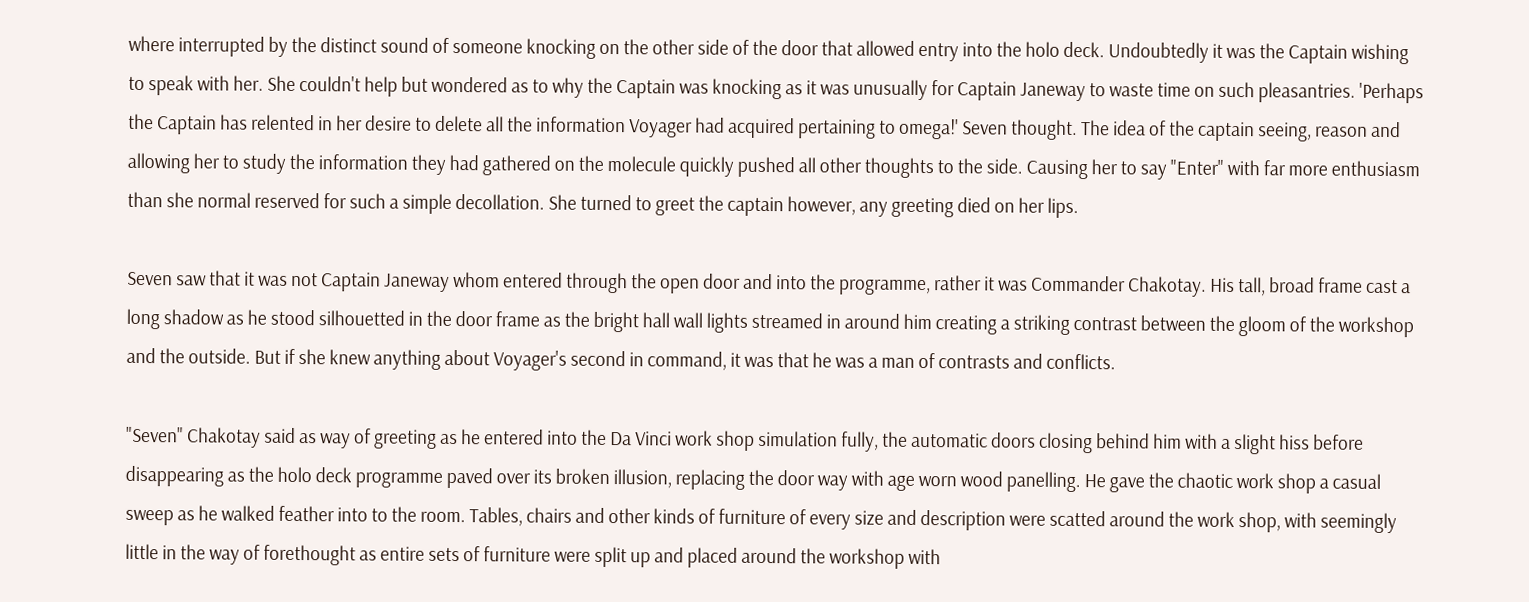where interrupted by the distinct sound of someone knocking on the other side of the door that allowed entry into the holo deck. Undoubtedly it was the Captain wishing to speak with her. She couldn't help but wondered as to why the Captain was knocking as it was unusually for Captain Janeway to waste time on such pleasantries. 'Perhaps the Captain has relented in her desire to delete all the information Voyager had acquired pertaining to omega!' Seven thought. The idea of the captain seeing, reason and allowing her to study the information they had gathered on the molecule quickly pushed all other thoughts to the side. Causing her to say "Enter" with far more enthusiasm than she normal reserved for such a simple decollation. She turned to greet the captain however, any greeting died on her lips.

Seven saw that it was not Captain Janeway whom entered through the open door and into the programme, rather it was Commander Chakotay. His tall, broad frame cast a long shadow as he stood silhouetted in the door frame as the bright hall wall lights streamed in around him creating a striking contrast between the gloom of the workshop and the outside. But if she knew anything about Voyager's second in command, it was that he was a man of contrasts and conflicts.

"Seven" Chakotay said as way of greeting as he entered into the Da Vinci work shop simulation fully, the automatic doors closing behind him with a slight hiss before disappearing as the holo deck programme paved over its broken illusion, replacing the door way with age worn wood panelling. He gave the chaotic work shop a casual sweep as he walked feather into to the room. Tables, chairs and other kinds of furniture of every size and description were scatted around the work shop, with seemingly little in the way of forethought as entire sets of furniture were split up and placed around the workshop with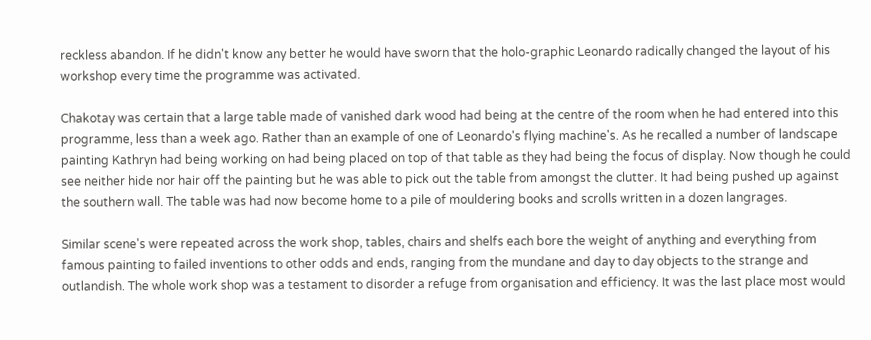reckless abandon. If he didn't know any better he would have sworn that the holo-graphic Leonardo radically changed the layout of his workshop every time the programme was activated.

Chakotay was certain that a large table made of vanished dark wood had being at the centre of the room when he had entered into this programme, less than a week ago. Rather than an example of one of Leonardo's flying machine's. As he recalled a number of landscape painting Kathryn had being working on had being placed on top of that table as they had being the focus of display. Now though he could see neither hide nor hair off the painting but he was able to pick out the table from amongst the clutter. It had being pushed up against the southern wall. The table was had now become home to a pile of mouldering books and scrolls written in a dozen langrages.

Similar scene's were repeated across the work shop, tables, chairs and shelfs each bore the weight of anything and everything from famous painting to failed inventions to other odds and ends, ranging from the mundane and day to day objects to the strange and outlandish. The whole work shop was a testament to disorder a refuge from organisation and efficiency. It was the last place most would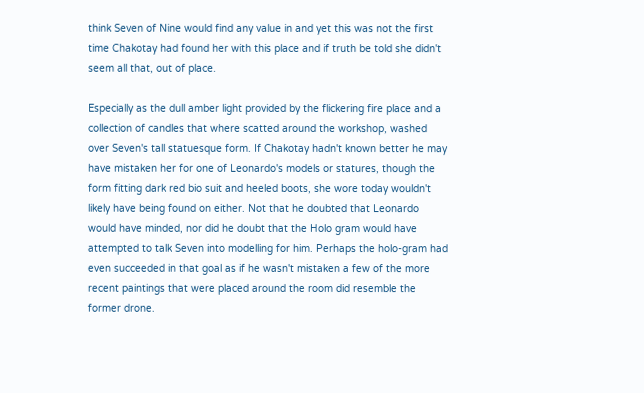think Seven of Nine would find any value in and yet this was not the first time Chakotay had found her with this place and if truth be told she didn't seem all that, out of place.

Especially as the dull amber light provided by the flickering fire place and a collection of candles that where scatted around the workshop, washed over Seven's tall statuesque form. If Chakotay hadn't known better he may have mistaken her for one of Leonardo's models or statures, though the form fitting dark red bio suit and heeled boots, she wore today wouldn't likely have being found on either. Not that he doubted that Leonardo would have minded, nor did he doubt that the Holo gram would have attempted to talk Seven into modelling for him. Perhaps the holo-gram had even succeeded in that goal as if he wasn't mistaken a few of the more recent paintings that were placed around the room did resemble the former drone.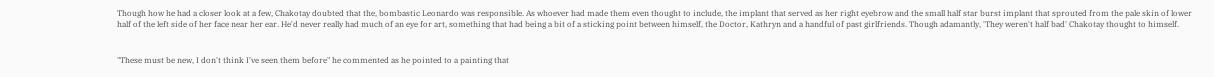Though how he had a closer look at a few, Chakotay doubted that the, bombastic Leonardo was responsible. As whoever had made them even thought to include, the implant that served as her right eyebrow and the small half star burst implant that sprouted from the pale skin of lower half of the left side of her face near her ear. He'd never really had much of an eye for art, something that had being a bit of a sticking point between himself, the Doctor, Kathryn and a handful of past girlfriends. Though adamantly, 'They weren't half bad' Chakotay thought to himself.


"These must be new, I don't think I've seen them before" he commented as he pointed to a painting that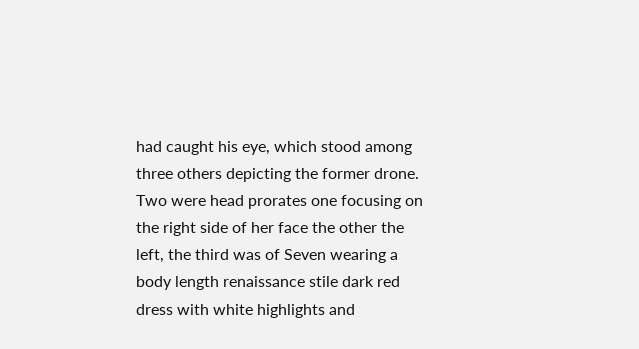had caught his eye, which stood among three others depicting the former drone. Two were head prorates one focusing on the right side of her face the other the left, the third was of Seven wearing a body length renaissance stile dark red dress with white highlights and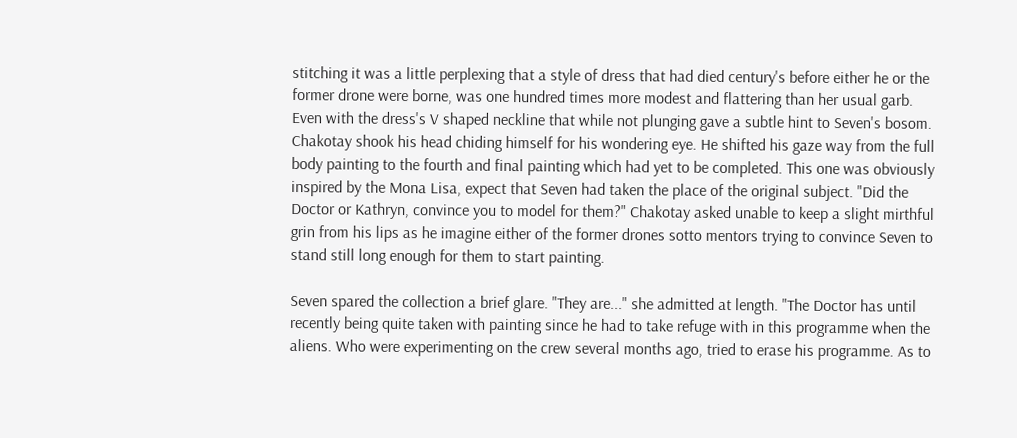stitching it was a little perplexing that a style of dress that had died century's before either he or the former drone were borne, was one hundred times more modest and flattering than her usual garb. Even with the dress's V shaped neckline that while not plunging gave a subtle hint to Seven's bosom. Chakotay shook his head chiding himself for his wondering eye. He shifted his gaze way from the full body painting to the fourth and final painting which had yet to be completed. This one was obviously inspired by the Mona Lisa, expect that Seven had taken the place of the original subject. "Did the Doctor or Kathryn, convince you to model for them?" Chakotay asked unable to keep a slight mirthful grin from his lips as he imagine either of the former drones sotto mentors trying to convince Seven to stand still long enough for them to start painting.

Seven spared the collection a brief glare. "They are..." she admitted at length. "The Doctor has until recently being quite taken with painting since he had to take refuge with in this programme when the aliens. Who were experimenting on the crew several months ago, tried to erase his programme. As to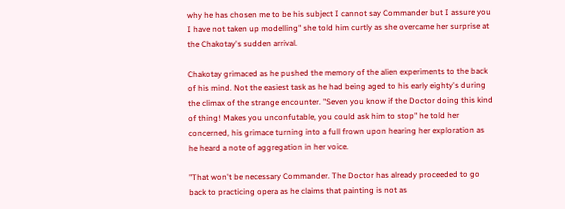why he has chosen me to be his subject I cannot say Commander but I assure you I have not taken up modelling" she told him curtly as she overcame her surprise at the Chakotay's sudden arrival.

Chakotay grimaced as he pushed the memory of the alien experiments to the back of his mind. Not the easiest task as he had being aged to his early eighty's during the climax of the strange encounter. "Seven you know if the Doctor doing this kind of thing! Makes you unconfutable, you could ask him to stop" he told her concerned, his grimace turning into a full frown upon hearing her exploration as he heard a note of aggregation in her voice.

"That won't be necessary Commander. The Doctor has already proceeded to go back to practicing opera as he claims that painting is not as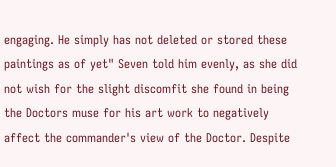engaging. He simply has not deleted or stored these paintings as of yet" Seven told him evenly, as she did not wish for the slight discomfit she found in being the Doctors muse for his art work to negatively affect the commander's view of the Doctor. Despite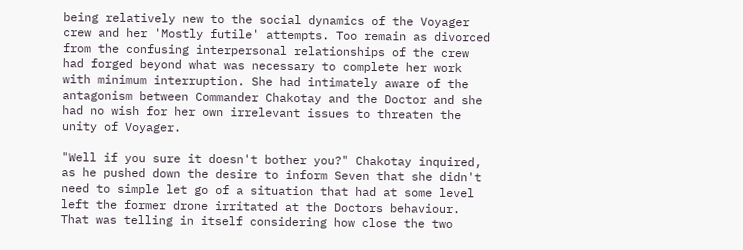being relatively new to the social dynamics of the Voyager crew and her 'Mostly futile' attempts. Too remain as divorced from the confusing interpersonal relationships of the crew had forged beyond what was necessary to complete her work with minimum interruption. She had intimately aware of the antagonism between Commander Chakotay and the Doctor and she had no wish for her own irrelevant issues to threaten the unity of Voyager.

"Well if you sure it doesn't bother you?" Chakotay inquired, as he pushed down the desire to inform Seven that she didn't need to simple let go of a situation that had at some level left the former drone irritated at the Doctors behaviour. That was telling in itself considering how close the two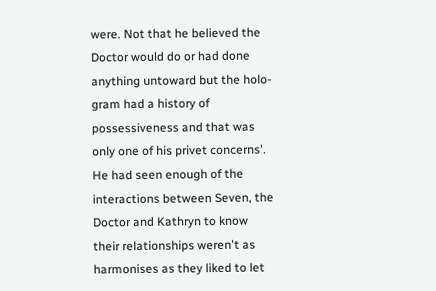were. Not that he believed the Doctor would do or had done anything untoward but the holo-gram had a history of possessiveness and that was only one of his privet concerns'. He had seen enough of the interactions between Seven, the Doctor and Kathryn to know their relationships weren't as harmonises as they liked to let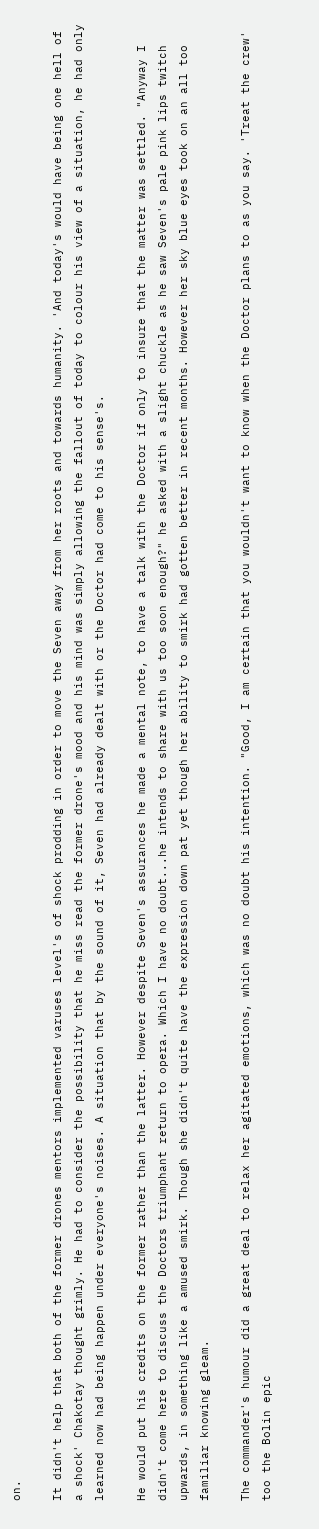on.

It didn't help that both of the former drones mentors implemented varuses level's of shock prodding in order to move the Seven away from her roots and towards humanity. 'And today's would have being one hell of a shock' Chakotay thought grimly. He had to consider the possibility that he miss read the former drone's mood and his mind was simply allowing the fallout of today to colour his view of a situation, he had only learned now had being happen under everyone's noises. A situation that by the sound of it, Seven had already dealt with or the Doctor had come to his sense's.

He would put his credits on the former rather than the latter. However despite Seven's assurances he made a mental note, to have a talk with the Doctor if only to insure that the matter was settled. "Anyway I didn't come here to discuss the Doctors triumphant return to opera. Which I have no doubt...he intends to share with us too soon enough?" he asked with a slight chuckle as he saw Seven's pale pink lips twitch upwards, in something like a amused smirk. Though she didn't quite have the expression down pat yet though her ability to smirk had gotten better in recent months. However her sky blue eyes took on an all too familiar knowing gleam.

The commander's humour did a great deal to relax her agitated emotions, which was no doubt his intention. "Good, I am certain that you wouldn't want to know when the Doctor plans to as you say. 'Treat the crew' too the Bolin epic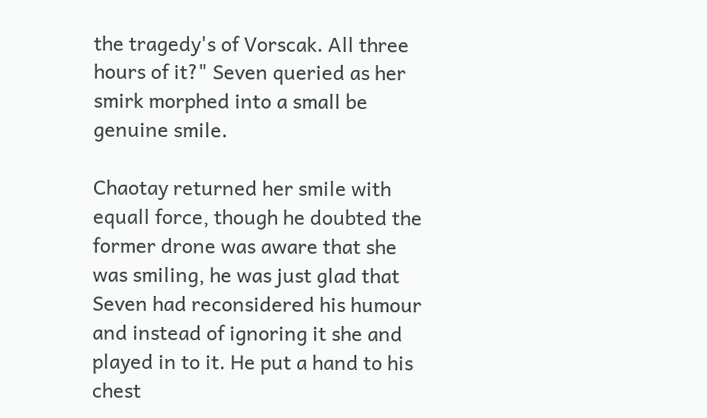the tragedy's of Vorscak. All three hours of it?" Seven queried as her smirk morphed into a small be genuine smile.

Chaotay returned her smile with equall force, though he doubted the former drone was aware that she was smiling, he was just glad that Seven had reconsidered his humour and instead of ignoring it she and played in to it. He put a hand to his chest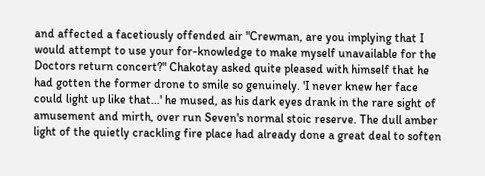and affected a facetiously offended air "Crewman, are you implying that I would attempt to use your for-knowledge to make myself unavailable for the Doctors return concert?" Chakotay asked quite pleased with himself that he had gotten the former drone to smile so genuinely. 'I never knew her face could light up like that...' he mused, as his dark eyes drank in the rare sight of amusement and mirth, over run Seven's normal stoic reserve. The dull amber light of the quietly crackling fire place had already done a great deal to soften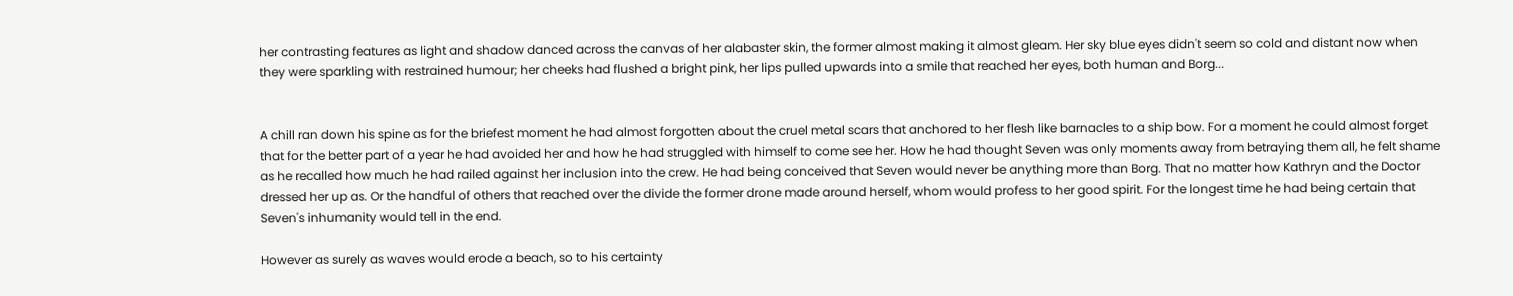her contrasting features as light and shadow danced across the canvas of her alabaster skin, the former almost making it almost gleam. Her sky blue eyes didn't seem so cold and distant now when they were sparkling with restrained humour; her cheeks had flushed a bright pink, her lips pulled upwards into a smile that reached her eyes, both human and Borg...


A chill ran down his spine as for the briefest moment he had almost forgotten about the cruel metal scars that anchored to her flesh like barnacles to a ship bow. For a moment he could almost forget that for the better part of a year he had avoided her and how he had struggled with himself to come see her. How he had thought Seven was only moments away from betraying them all, he felt shame as he recalled how much he had railed against her inclusion into the crew. He had being conceived that Seven would never be anything more than Borg. That no matter how Kathryn and the Doctor dressed her up as. Or the handful of others that reached over the divide the former drone made around herself, whom would profess to her good spirit. For the longest time he had being certain that Seven's inhumanity would tell in the end.

However as surely as waves would erode a beach, so to his certainty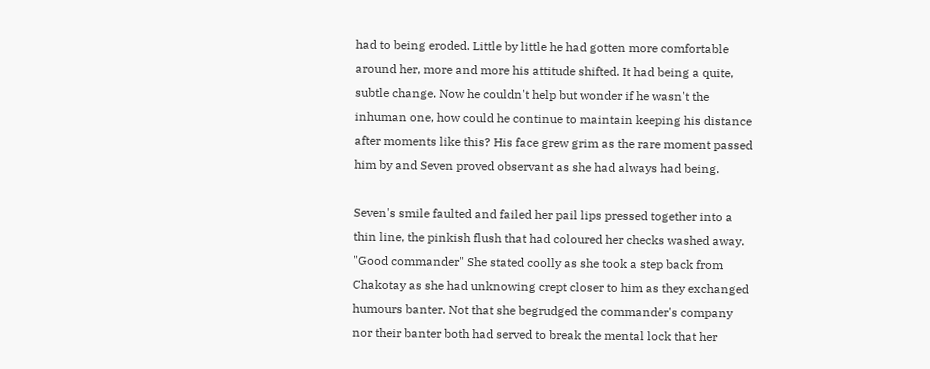had to being eroded. Little by little he had gotten more comfortable around her, more and more his attitude shifted. It had being a quite, subtle change. Now he couldn't help but wonder if he wasn't the inhuman one, how could he continue to maintain keeping his distance after moments like this? His face grew grim as the rare moment passed him by and Seven proved observant as she had always had being.

Seven's smile faulted and failed her pail lips pressed together into a thin line, the pinkish flush that had coloured her checks washed away. "Good commander" She stated coolly as she took a step back from Chakotay as she had unknowing crept closer to him as they exchanged humours banter. Not that she begrudged the commander's company nor their banter both had served to break the mental lock that her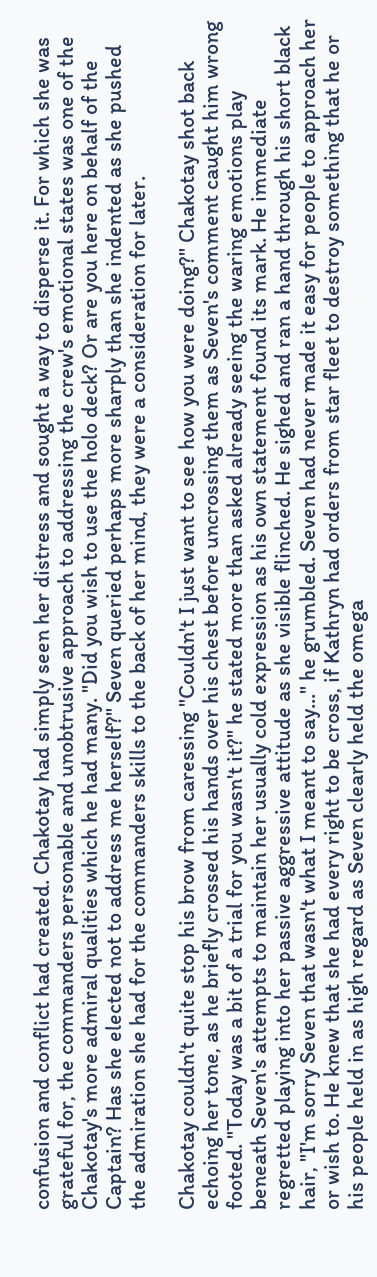confusion and conflict had created. Chakotay had simply seen her distress and sought a way to disperse it. For which she was grateful for, the commanders personable and unobtrusive approach to addressing the crew's emotional states was one of the Chakotay's more admiral qualities which he had many. "Did you wish to use the holo deck? Or are you here on behalf of the Captain? Has she elected not to address me herself?" Seven queried perhaps more sharply than she indented as she pushed the admiration she had for the commanders skills to the back of her mind, they were a consideration for later.

Chakotay couldn't quite stop his brow from caressing "Couldn't I just want to see how you were doing?" Chakotay shot back echoing her tone, as he briefly crossed his hands over his chest before uncrossing them as Seven's comment caught him wrong footed. "Today was a bit of a trial for you wasn't it?" he stated more than asked already seeing the waring emotions play beneath Seven's attempts to maintain her usually cold expression as his own statement found its mark. He immediate regretted playing into her passive aggressive attitude as she visible flinched. He sighed and ran a hand through his short black hair, "I'm sorry Seven that wasn't what I meant to say..." he grumbled. Seven had never made it easy for people to approach her or wish to. He knew that she had every right to be cross, if Kathryn had orders from star fleet to destroy something that he or his people held in as high regard as Seven clearly held the omega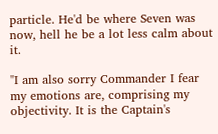particle. He'd be where Seven was now, hell he be a lot less calm about it.

"I am also sorry Commander I fear my emotions are, comprising my objectivity. It is the Captain's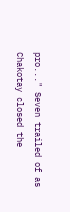pro..." Seven trailed of as Chakotay closed the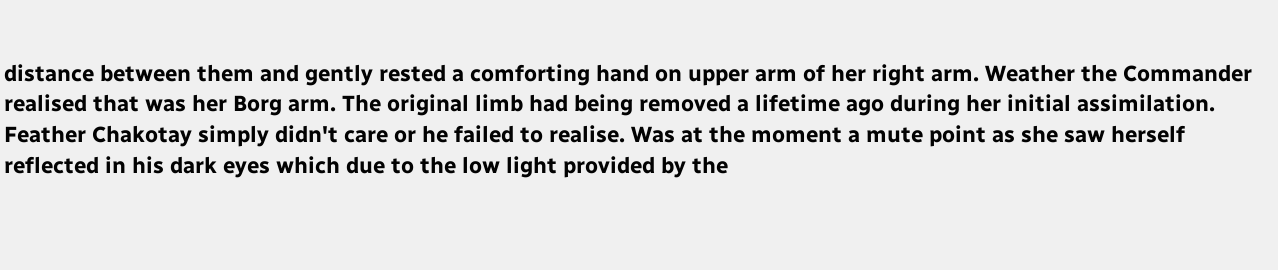distance between them and gently rested a comforting hand on upper arm of her right arm. Weather the Commander realised that was her Borg arm. The original limb had being removed a lifetime ago during her initial assimilation. Feather Chakotay simply didn't care or he failed to realise. Was at the moment a mute point as she saw herself reflected in his dark eyes which due to the low light provided by the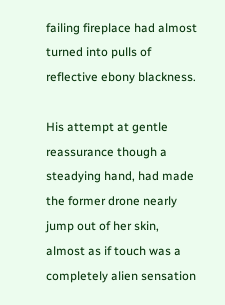failing fireplace had almost turned into pulls of reflective ebony blackness.

His attempt at gentle reassurance though a steadying hand, had made the former drone nearly jump out of her skin, almost as if touch was a completely alien sensation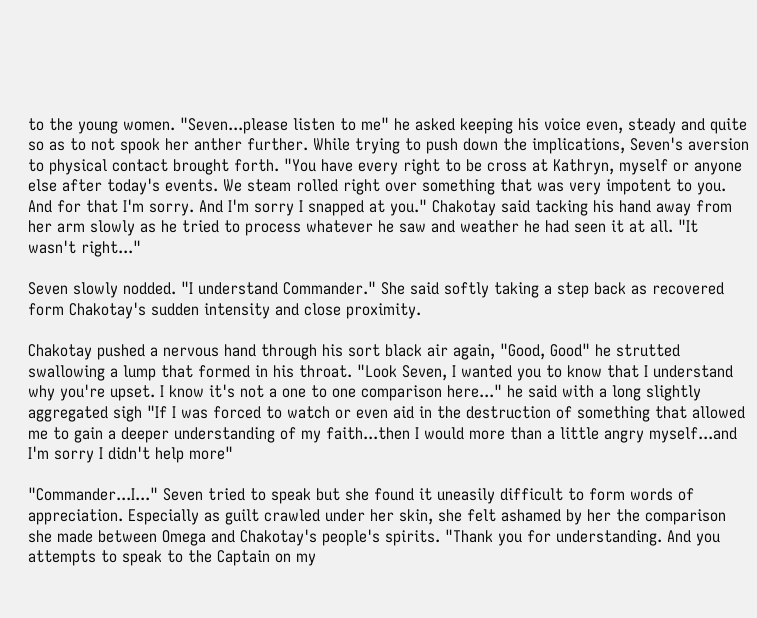to the young women. "Seven...please listen to me" he asked keeping his voice even, steady and quite so as to not spook her anther further. While trying to push down the implications, Seven's aversion to physical contact brought forth. "You have every right to be cross at Kathryn, myself or anyone else after today's events. We steam rolled right over something that was very impotent to you. And for that I'm sorry. And I'm sorry I snapped at you." Chakotay said tacking his hand away from her arm slowly as he tried to process whatever he saw and weather he had seen it at all. "It wasn't right..."

Seven slowly nodded. "I understand Commander." She said softly taking a step back as recovered form Chakotay's sudden intensity and close proximity.

Chakotay pushed a nervous hand through his sort black air again, "Good, Good" he strutted swallowing a lump that formed in his throat. "Look Seven, I wanted you to know that I understand why you're upset. I know it's not a one to one comparison here..." he said with a long slightly aggregated sigh "If I was forced to watch or even aid in the destruction of something that allowed me to gain a deeper understanding of my faith...then I would more than a little angry myself...and I'm sorry I didn't help more"

"Commander...I..." Seven tried to speak but she found it uneasily difficult to form words of appreciation. Especially as guilt crawled under her skin, she felt ashamed by her the comparison she made between Omega and Chakotay's people's spirits. "Thank you for understanding. And you attempts to speak to the Captain on my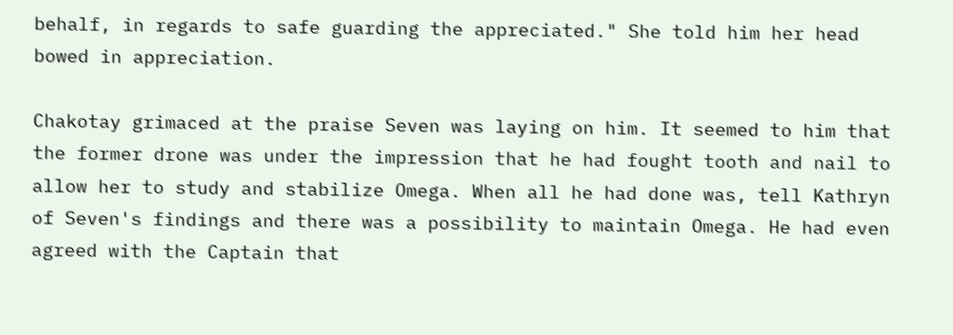behalf, in regards to safe guarding the appreciated." She told him her head bowed in appreciation.

Chakotay grimaced at the praise Seven was laying on him. It seemed to him that the former drone was under the impression that he had fought tooth and nail to allow her to study and stabilize Omega. When all he had done was, tell Kathryn of Seven's findings and there was a possibility to maintain Omega. He had even agreed with the Captain that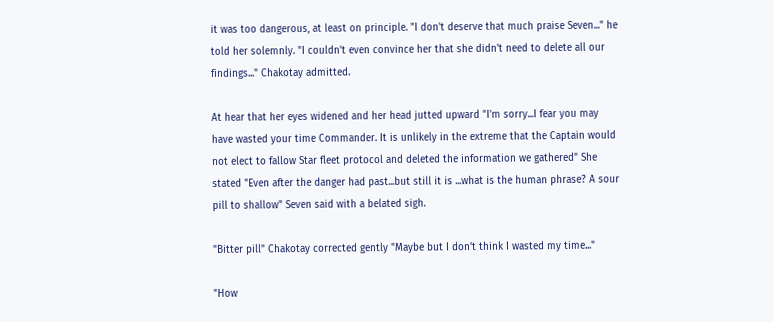it was too dangerous, at least on principle. "I don't deserve that much praise Seven..." he told her solemnly. "I couldn't even convince her that she didn't need to delete all our findings..." Chakotay admitted.

At hear that her eyes widened and her head jutted upward "I'm sorry...I fear you may have wasted your time Commander. It is unlikely in the extreme that the Captain would not elect to fallow Star fleet protocol and deleted the information we gathered" She stated "Even after the danger had past...but still it is ...what is the human phrase? A sour pill to shallow" Seven said with a belated sigh.

"Bitter pill" Chakotay corrected gently "Maybe but I don't think I wasted my time..."

"How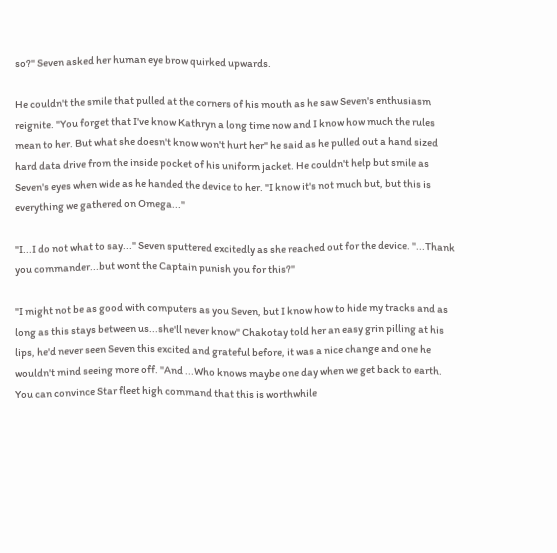so?" Seven asked her human eye brow quirked upwards.

He couldn't the smile that pulled at the corners of his mouth as he saw Seven's enthusiasm reignite. "You forget that I've know Kathryn a long time now and I know how much the rules mean to her. But what she doesn't know won't hurt her" he said as he pulled out a hand sized hard data drive from the inside pocket of his uniform jacket. He couldn't help but smile as Seven's eyes when wide as he handed the device to her. "I know it's not much but, but this is everything we gathered on Omega..."

"I...I do not what to say..." Seven sputtered excitedly as she reached out for the device. "...Thank you commander...but wont the Captain punish you for this?"

"I might not be as good with computers as you Seven, but I know how to hide my tracks and as long as this stays between us...she'll never know" Chakotay told her an easy grin pilling at his lips, he'd never seen Seven this excited and grateful before, it was a nice change and one he wouldn't mind seeing more off. "And ...Who knows maybe one day when we get back to earth. You can convince Star fleet high command that this is worthwhile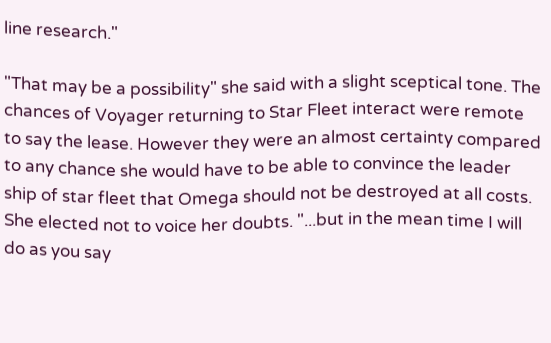line research."

"That may be a possibility" she said with a slight sceptical tone. The chances of Voyager returning to Star Fleet interact were remote to say the lease. However they were an almost certainty compared to any chance she would have to be able to convince the leader ship of star fleet that Omega should not be destroyed at all costs. She elected not to voice her doubts. "...but in the mean time I will do as you say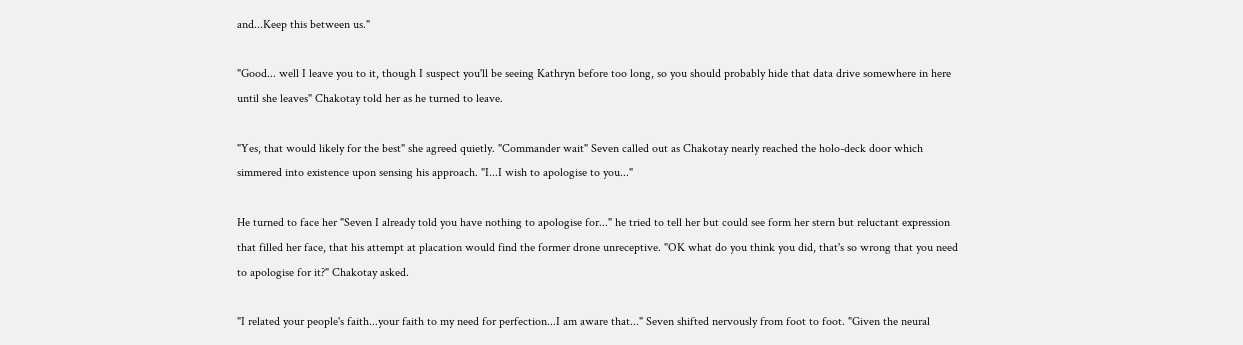and...Keep this between us."

"Good... well I leave you to it, though I suspect you'll be seeing Kathryn before too long, so you should probably hide that data drive somewhere in here until she leaves" Chakotay told her as he turned to leave.

"Yes, that would likely for the best" she agreed quietly. "Commander wait" Seven called out as Chakotay nearly reached the holo-deck door which simmered into existence upon sensing his approach. "I...I wish to apologise to you..."

He turned to face her "Seven I already told you have nothing to apologise for..." he tried to tell her but could see form her stern but reluctant expression that filled her face, that his attempt at placation would find the former drone unreceptive. "OK what do you think you did, that's so wrong that you need to apologise for it?" Chakotay asked.

"I related your people's faith...your faith to my need for perfection...I am aware that..." Seven shifted nervously from foot to foot. "Given the neural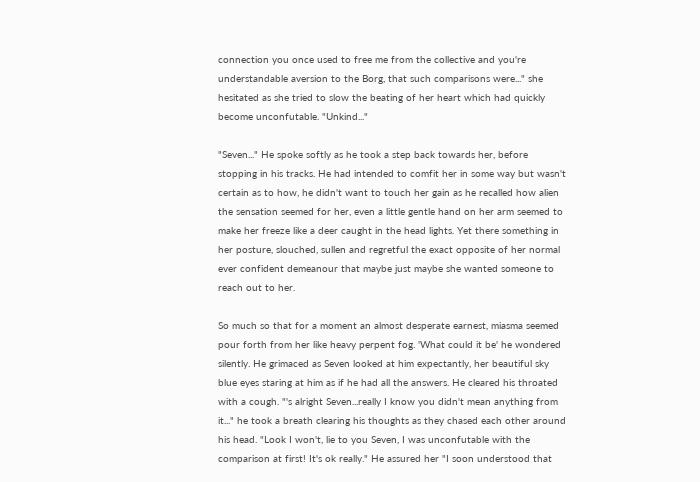connection you once used to free me from the collective and you're understandable aversion to the Borg, that such comparisons were..." she hesitated as she tried to slow the beating of her heart which had quickly become unconfutable. "Unkind..."

"Seven..." He spoke softly as he took a step back towards her, before stopping in his tracks. He had intended to comfit her in some way but wasn't certain as to how, he didn't want to touch her gain as he recalled how alien the sensation seemed for her, even a little gentle hand on her arm seemed to make her freeze like a deer caught in the head lights. Yet there something in her posture, slouched, sullen and regretful the exact opposite of her normal ever confident demeanour that maybe just maybe she wanted someone to reach out to her.

So much so that for a moment an almost desperate earnest, miasma seemed pour forth from her like heavy perpent fog. 'What could it be' he wondered silently. He grimaced as Seven looked at him expectantly, her beautiful sky blue eyes staring at him as if he had all the answers. He cleared his throated with a cough. "'s alright Seven...really I know you didn't mean anything from it..." he took a breath clearing his thoughts as they chased each other around his head. "Look I won't, lie to you Seven, I was unconfutable with the comparison at first! It's ok really." He assured her "I soon understood that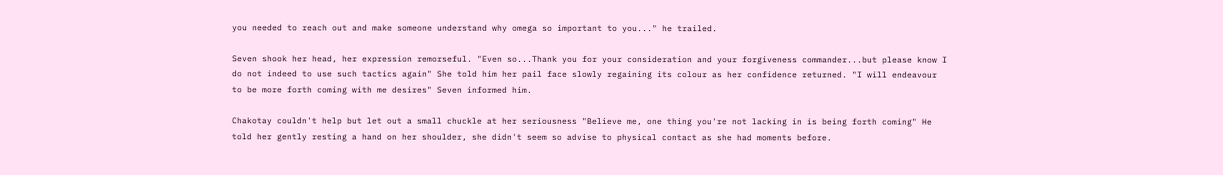you needed to reach out and make someone understand why omega so important to you..." he trailed.

Seven shook her head, her expression remorseful. "Even so...Thank you for your consideration and your forgiveness commander...but please know I do not indeed to use such tactics again" She told him her pail face slowly regaining its colour as her confidence returned. "I will endeavour to be more forth coming with me desires" Seven informed him.

Chakotay couldn't help but let out a small chuckle at her seriousness "Believe me, one thing you're not lacking in is being forth coming" He told her gently resting a hand on her shoulder, she didn't seem so advise to physical contact as she had moments before.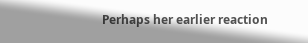Perhaps her earlier reaction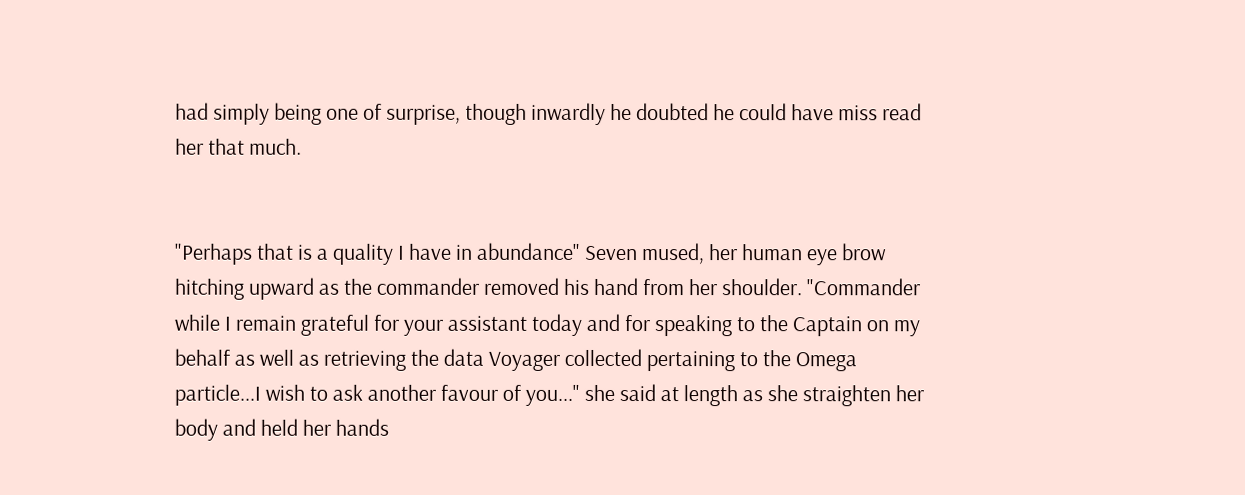had simply being one of surprise, though inwardly he doubted he could have miss read her that much.


"Perhaps that is a quality I have in abundance" Seven mused, her human eye brow hitching upward as the commander removed his hand from her shoulder. "Commander while I remain grateful for your assistant today and for speaking to the Captain on my behalf as well as retrieving the data Voyager collected pertaining to the Omega particle...I wish to ask another favour of you..." she said at length as she straighten her body and held her hands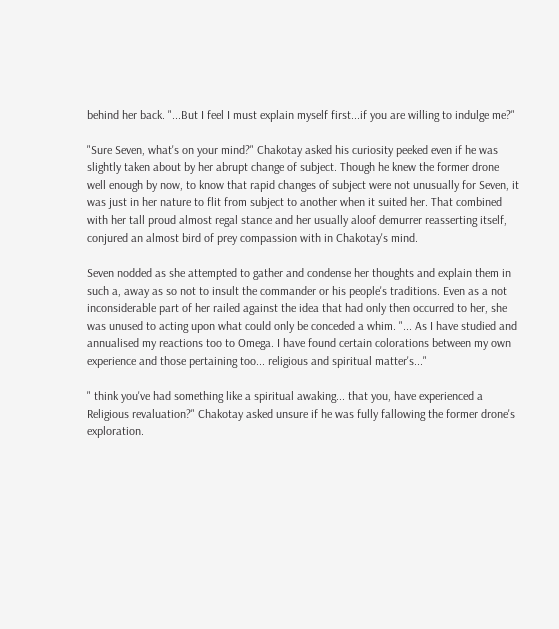behind her back. "...But I feel I must explain myself first...if you are willing to indulge me?"

"Sure Seven, what's on your mind?" Chakotay asked his curiosity peeked even if he was slightly taken about by her abrupt change of subject. Though he knew the former drone well enough by now, to know that rapid changes of subject were not unusually for Seven, it was just in her nature to flit from subject to another when it suited her. That combined with her tall proud almost regal stance and her usually aloof demurrer reasserting itself, conjured an almost bird of prey compassion with in Chakotay's mind.

Seven nodded as she attempted to gather and condense her thoughts and explain them in such a, away as so not to insult the commander or his people's traditions. Even as a not inconsiderable part of her railed against the idea that had only then occurred to her, she was unused to acting upon what could only be conceded a whim. "... As I have studied and annualised my reactions too to Omega. I have found certain colorations between my own experience and those pertaining too... religious and spiritual matter's..."

" think you've had something like a spiritual awaking... that you, have experienced a Religious revaluation?" Chakotay asked unsure if he was fully fallowing the former drone's exploration.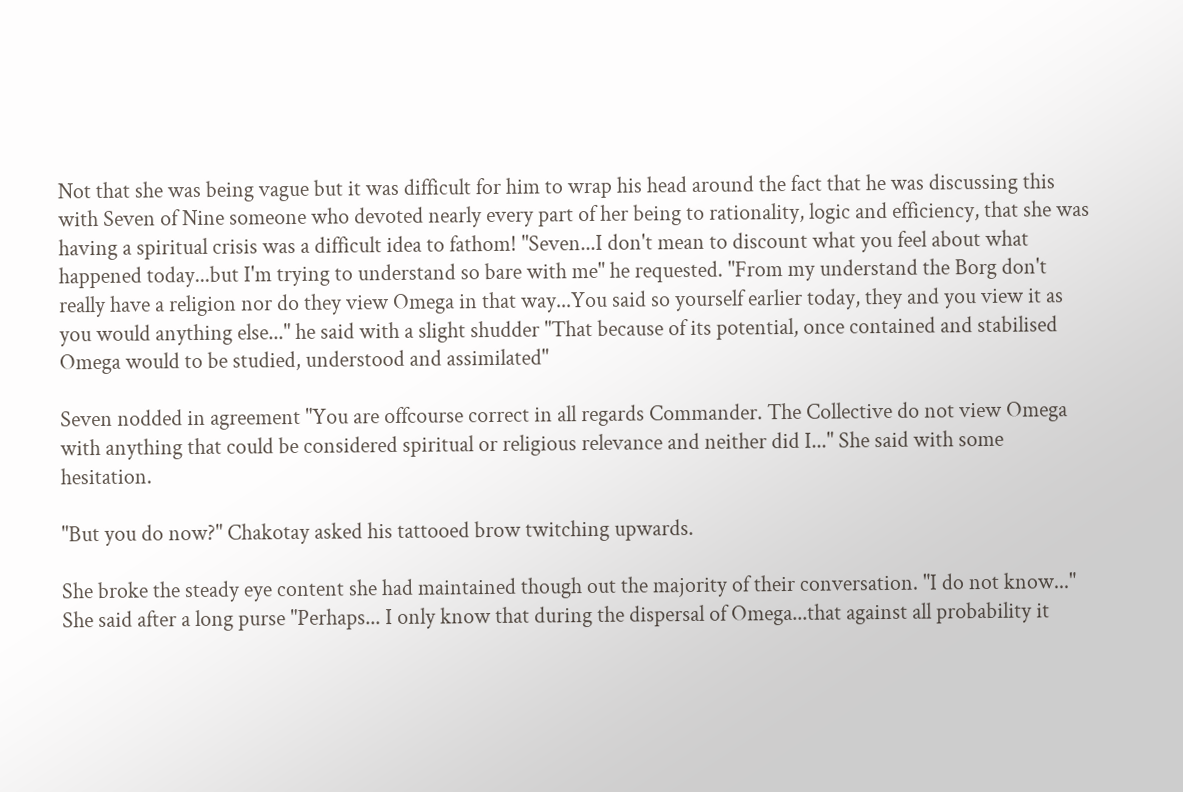Not that she was being vague but it was difficult for him to wrap his head around the fact that he was discussing this with Seven of Nine someone who devoted nearly every part of her being to rationality, logic and efficiency, that she was having a spiritual crisis was a difficult idea to fathom! "Seven...I don't mean to discount what you feel about what happened today...but I'm trying to understand so bare with me" he requested. "From my understand the Borg don't really have a religion nor do they view Omega in that way...You said so yourself earlier today, they and you view it as you would anything else..." he said with a slight shudder "That because of its potential, once contained and stabilised Omega would to be studied, understood and assimilated"

Seven nodded in agreement "You are offcourse correct in all regards Commander. The Collective do not view Omega with anything that could be considered spiritual or religious relevance and neither did I..." She said with some hesitation.

"But you do now?" Chakotay asked his tattooed brow twitching upwards.

She broke the steady eye content she had maintained though out the majority of their conversation. "I do not know..." She said after a long purse "Perhaps... I only know that during the dispersal of Omega...that against all probability it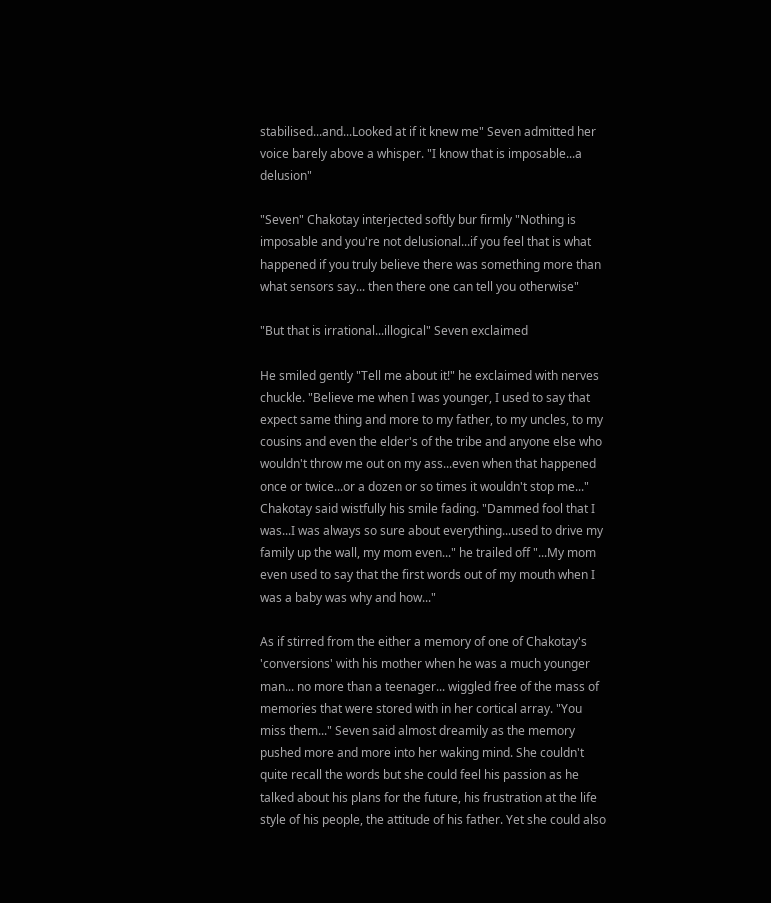stabilised...and...Looked at if it knew me" Seven admitted her voice barely above a whisper. "I know that is imposable...a delusion"

"Seven" Chakotay interjected softly bur firmly "Nothing is imposable and you're not delusional...if you feel that is what happened if you truly believe there was something more than what sensors say... then there one can tell you otherwise"

"But that is irrational...illogical" Seven exclaimed

He smiled gently "Tell me about it!" he exclaimed with nerves chuckle. "Believe me when I was younger, I used to say that expect same thing and more to my father, to my uncles, to my cousins and even the elder's of the tribe and anyone else who wouldn't throw me out on my ass...even when that happened once or twice...or a dozen or so times it wouldn't stop me..." Chakotay said wistfully his smile fading. "Dammed fool that I was...I was always so sure about everything...used to drive my family up the wall, my mom even..." he trailed off "...My mom even used to say that the first words out of my mouth when I was a baby was why and how..."

As if stirred from the either a memory of one of Chakotay's 'conversions' with his mother when he was a much younger man... no more than a teenager... wiggled free of the mass of memories that were stored with in her cortical array. "You miss them..." Seven said almost dreamily as the memory pushed more and more into her waking mind. She couldn't quite recall the words but she could feel his passion as he talked about his plans for the future, his frustration at the life style of his people, the attitude of his father. Yet she could also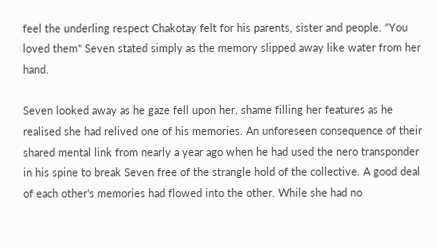feel the underling respect Chakotay felt for his parents, sister and people. "You loved them" Seven stated simply as the memory slipped away like water from her hand.

Seven looked away as he gaze fell upon her, shame filling her features as he realised she had relived one of his memories. An unforeseen consequence of their shared mental link from nearly a year ago when he had used the nero transponder in his spine to break Seven free of the strangle hold of the collective. A good deal of each other's memories had flowed into the other. While she had no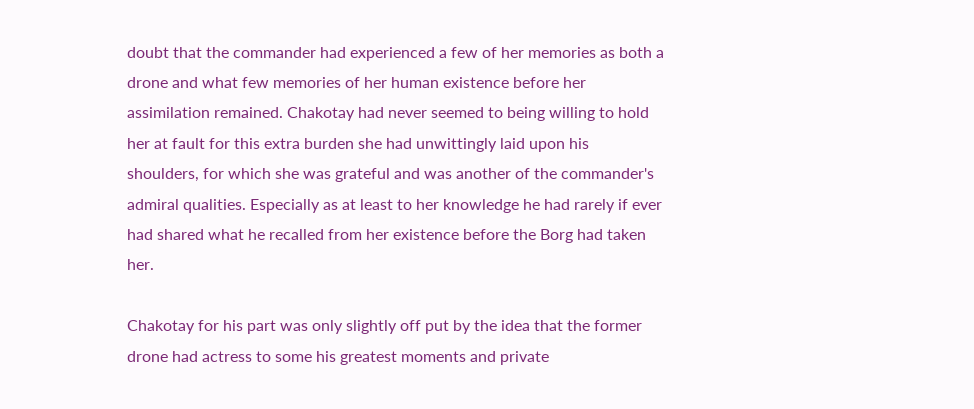doubt that the commander had experienced a few of her memories as both a drone and what few memories of her human existence before her assimilation remained. Chakotay had never seemed to being willing to hold her at fault for this extra burden she had unwittingly laid upon his shoulders, for which she was grateful and was another of the commander's admiral qualities. Especially as at least to her knowledge he had rarely if ever had shared what he recalled from her existence before the Borg had taken her.

Chakotay for his part was only slightly off put by the idea that the former drone had actress to some his greatest moments and private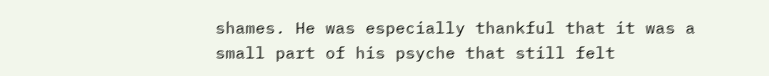shames. He was especially thankful that it was a small part of his psyche that still felt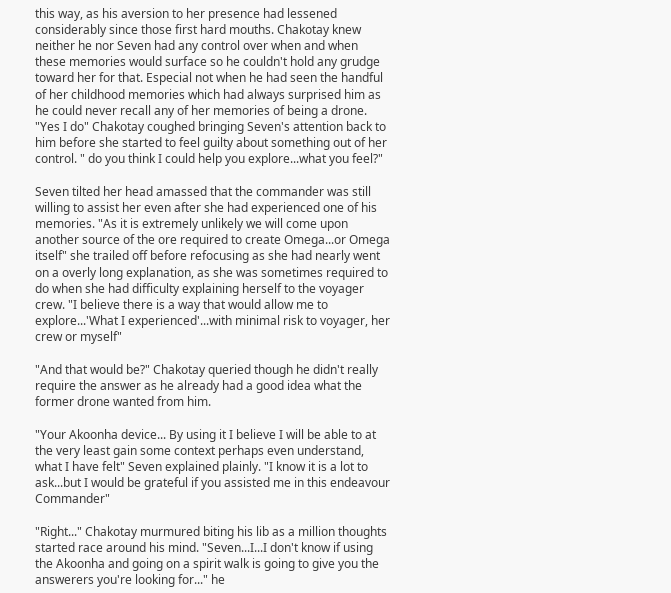this way, as his aversion to her presence had lessened considerably since those first hard mouths. Chakotay knew neither he nor Seven had any control over when and when these memories would surface so he couldn't hold any grudge toward her for that. Especial not when he had seen the handful of her childhood memories which had always surprised him as he could never recall any of her memories of being a drone. "Yes I do" Chakotay coughed bringing Seven's attention back to him before she started to feel guilty about something out of her control. " do you think I could help you explore...what you feel?"

Seven tilted her head amassed that the commander was still willing to assist her even after she had experienced one of his memories. "As it is extremely unlikely we will come upon another source of the ore required to create Omega...or Omega itself" she trailed off before refocusing as she had nearly went on a overly long explanation, as she was sometimes required to do when she had difficulty explaining herself to the voyager crew. "I believe there is a way that would allow me to explore...'What I experienced'...with minimal risk to voyager, her crew or myself"

"And that would be?" Chakotay queried though he didn't really require the answer as he already had a good idea what the former drone wanted from him.

"Your Akoonha device... By using it I believe I will be able to at the very least gain some context perhaps even understand, what I have felt" Seven explained plainly. "I know it is a lot to ask...but I would be grateful if you assisted me in this endeavour Commander"

"Right..." Chakotay murmured biting his lib as a million thoughts started race around his mind. "Seven...I...I don't know if using the Akoonha and going on a spirit walk is going to give you the answerers you're looking for..." he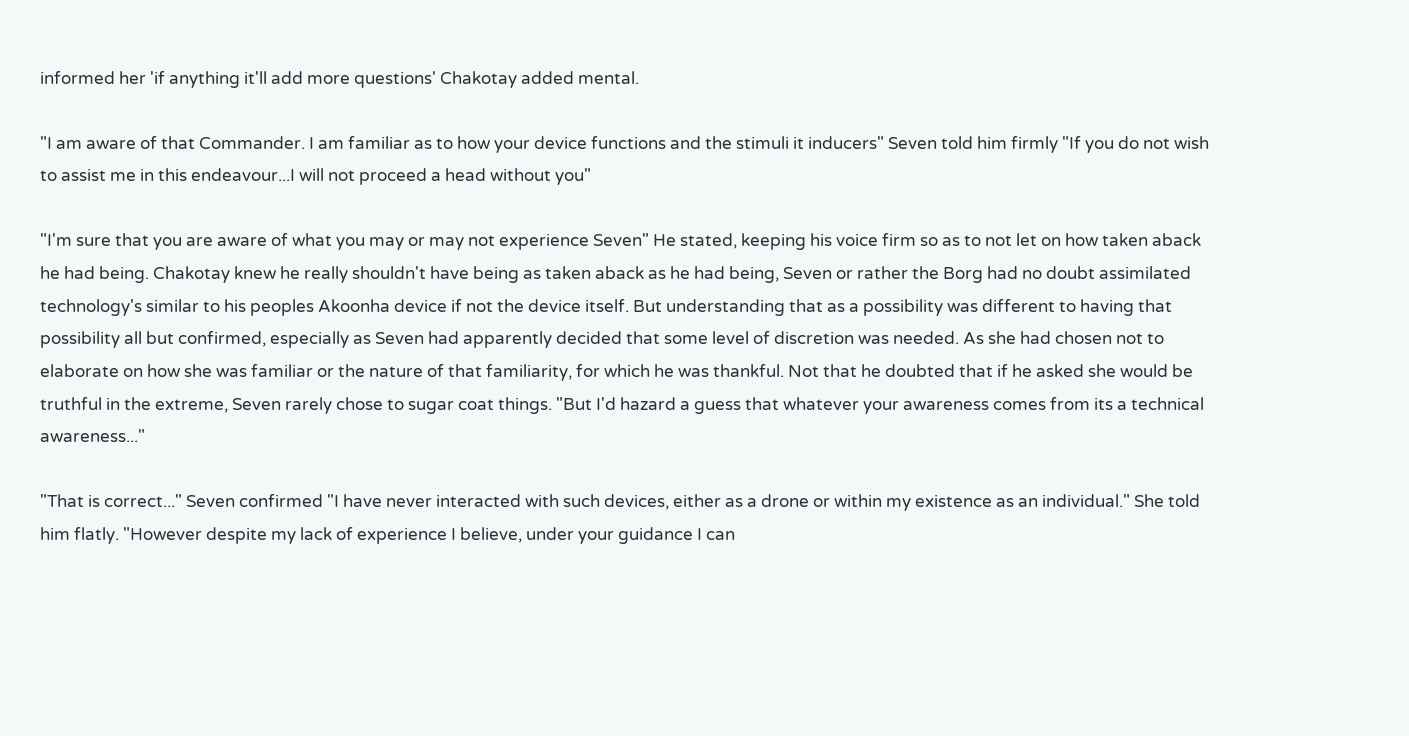informed her 'if anything it'll add more questions' Chakotay added mental.

"I am aware of that Commander. I am familiar as to how your device functions and the stimuli it inducers" Seven told him firmly "If you do not wish to assist me in this endeavour...I will not proceed a head without you"

"I'm sure that you are aware of what you may or may not experience Seven" He stated, keeping his voice firm so as to not let on how taken aback he had being. Chakotay knew he really shouldn't have being as taken aback as he had being, Seven or rather the Borg had no doubt assimilated technology's similar to his peoples Akoonha device if not the device itself. But understanding that as a possibility was different to having that possibility all but confirmed, especially as Seven had apparently decided that some level of discretion was needed. As she had chosen not to elaborate on how she was familiar or the nature of that familiarity, for which he was thankful. Not that he doubted that if he asked she would be truthful in the extreme, Seven rarely chose to sugar coat things. "But I'd hazard a guess that whatever your awareness comes from its a technical awareness..."

"That is correct..." Seven confirmed "I have never interacted with such devices, either as a drone or within my existence as an individual." She told him flatly. "However despite my lack of experience I believe, under your guidance I can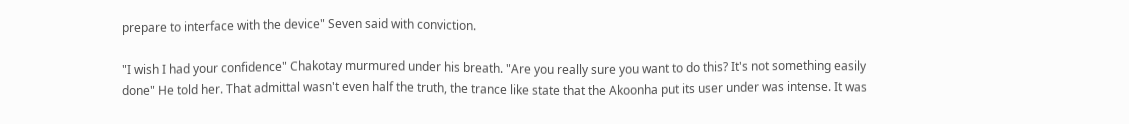prepare to interface with the device" Seven said with conviction.

"I wish I had your confidence" Chakotay murmured under his breath. "Are you really sure you want to do this? It's not something easily done" He told her. That admittal wasn't even half the truth, the trance like state that the Akoonha put its user under was intense. It was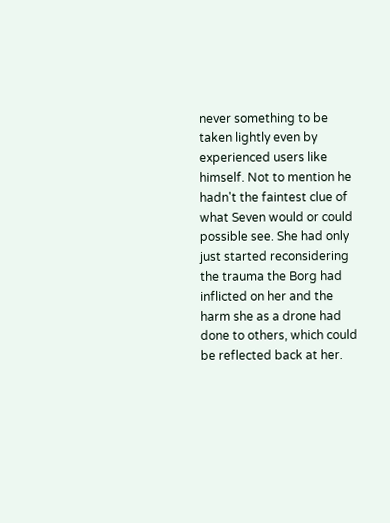never something to be taken lightly even by experienced users like himself. Not to mention he hadn't the faintest clue of what Seven would or could possible see. She had only just started reconsidering the trauma the Borg had inflicted on her and the harm she as a drone had done to others, which could be reflected back at her.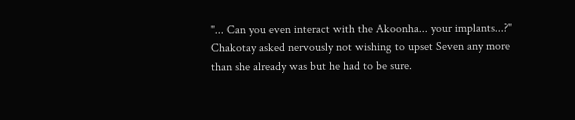"... Can you even interact with the Akoonha... your implants...?" Chakotay asked nervously not wishing to upset Seven any more than she already was but he had to be sure.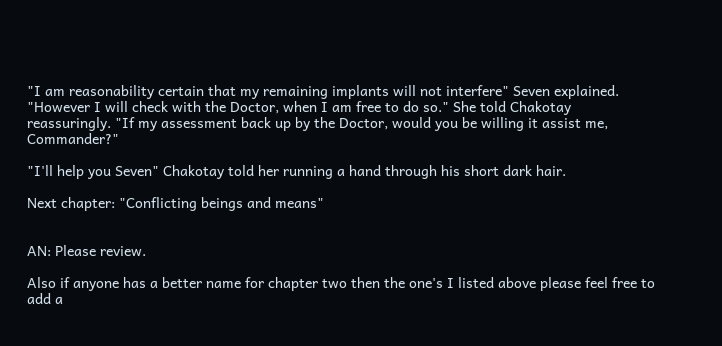"I am reasonability certain that my remaining implants will not interfere" Seven explained. "However I will check with the Doctor, when I am free to do so." She told Chakotay reassuringly. "If my assessment back up by the Doctor, would you be willing it assist me, Commander?"

"I'll help you Seven" Chakotay told her running a hand through his short dark hair.

Next chapter: "Conflicting beings and means"


AN: Please review.

Also if anyone has a better name for chapter two then the one's I listed above please feel free to add a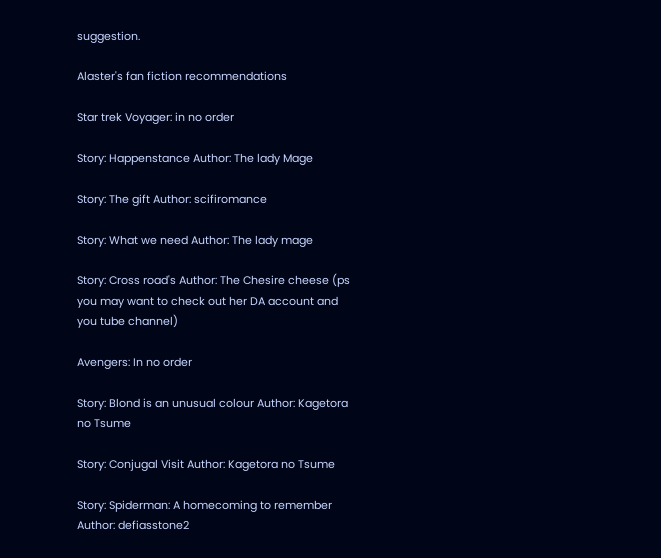suggestion.

Alaster's fan fiction recommendations

Star trek Voyager: in no order

Story: Happenstance Author: The lady Mage

Story: The gift Author: scifiromance

Story: What we need Author: The lady mage

Story: Cross road's Author: The Chesire cheese (ps you may want to check out her DA account and you tube channel)

Avengers: In no order

Story: Blond is an unusual colour Author: Kagetora no Tsume

Story: Conjugal Visit Author: Kagetora no Tsume

Story: Spiderman: A homecoming to remember Author: defiasstone2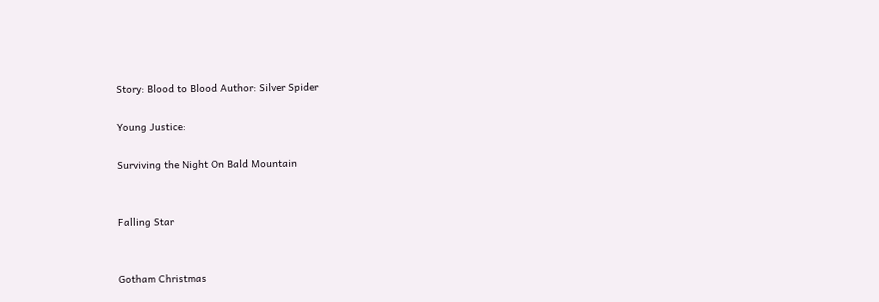Story: Blood to Blood Author: Silver Spider

Young Justice:

Surviving the Night On Bald Mountain


Falling Star


Gotham Christmas